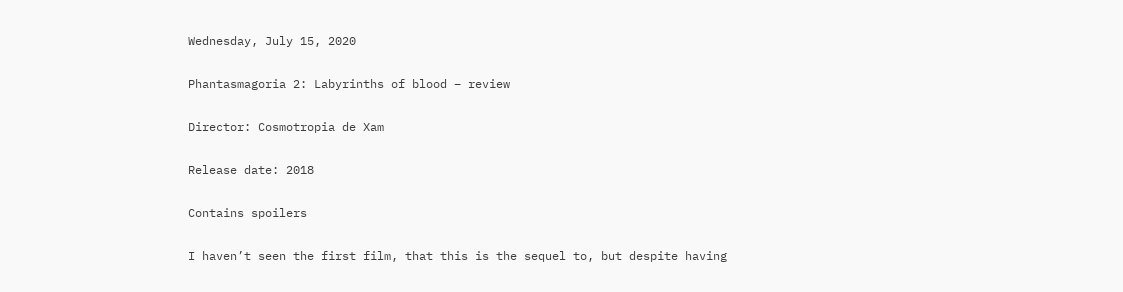Wednesday, July 15, 2020

Phantasmagoria 2: Labyrinths of blood – review

Director: Cosmotropia de Xam

Release date: 2018

Contains spoilers

I haven’t seen the first film, that this is the sequel to, but despite having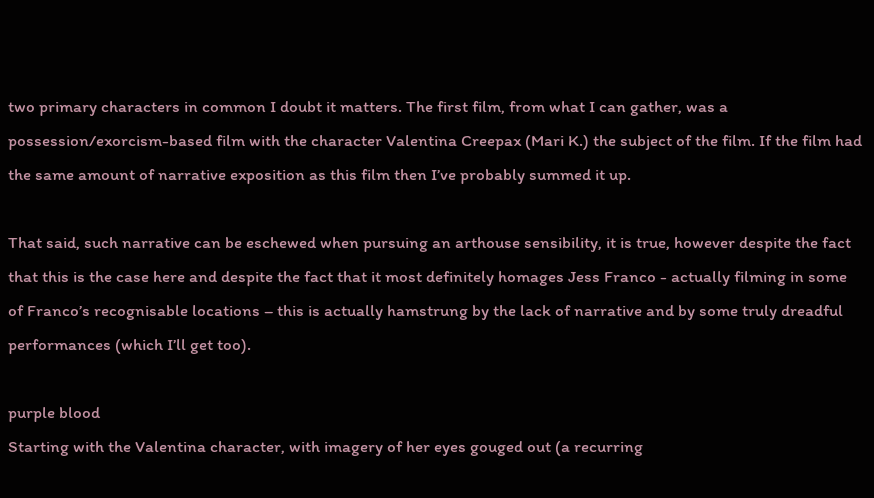two primary characters in common I doubt it matters. The first film, from what I can gather, was a possession/exorcism-based film with the character Valentina Creepax (Mari K.) the subject of the film. If the film had the same amount of narrative exposition as this film then I’ve probably summed it up.

That said, such narrative can be eschewed when pursuing an arthouse sensibility, it is true, however despite the fact that this is the case here and despite the fact that it most definitely homages Jess Franco - actually filming in some of Franco’s recognisable locations – this is actually hamstrung by the lack of narrative and by some truly dreadful performances (which I’ll get too).

purple blood
Starting with the Valentina character, with imagery of her eyes gouged out (a recurring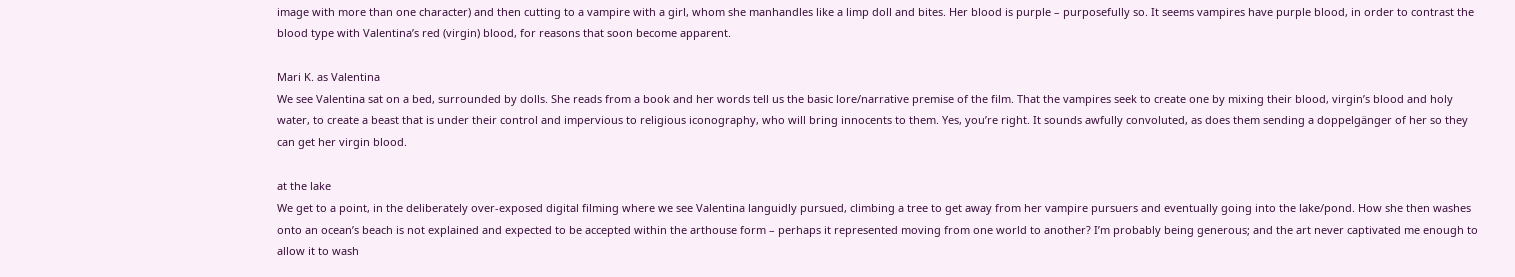image with more than one character) and then cutting to a vampire with a girl, whom she manhandles like a limp doll and bites. Her blood is purple – purposefully so. It seems vampires have purple blood, in order to contrast the blood type with Valentina’s red (virgin) blood, for reasons that soon become apparent.

Mari K. as Valentina
We see Valentina sat on a bed, surrounded by dolls. She reads from a book and her words tell us the basic lore/narrative premise of the film. That the vampires seek to create one by mixing their blood, virgin’s blood and holy water, to create a beast that is under their control and impervious to religious iconography, who will bring innocents to them. Yes, you’re right. It sounds awfully convoluted, as does them sending a doppelgänger of her so they can get her virgin blood.

at the lake
We get to a point, in the deliberately over-exposed digital filming where we see Valentina languidly pursued, climbing a tree to get away from her vampire pursuers and eventually going into the lake/pond. How she then washes onto an ocean’s beach is not explained and expected to be accepted within the arthouse form – perhaps it represented moving from one world to another? I’m probably being generous; and the art never captivated me enough to allow it to wash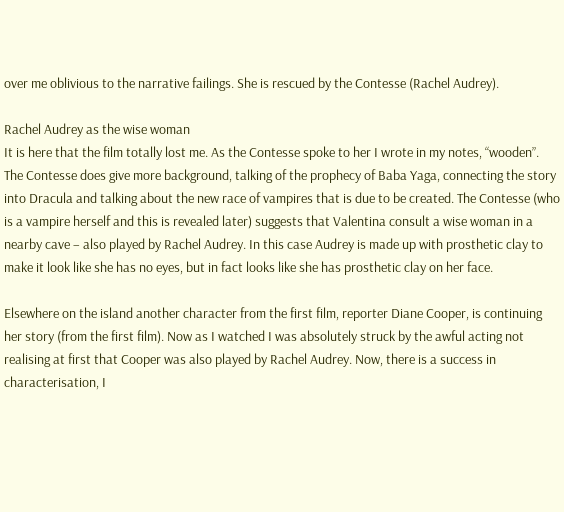over me oblivious to the narrative failings. She is rescued by the Contesse (Rachel Audrey).

Rachel Audrey as the wise woman
It is here that the film totally lost me. As the Contesse spoke to her I wrote in my notes, “wooden”. The Contesse does give more background, talking of the prophecy of Baba Yaga, connecting the story into Dracula and talking about the new race of vampires that is due to be created. The Contesse (who is a vampire herself and this is revealed later) suggests that Valentina consult a wise woman in a nearby cave – also played by Rachel Audrey. In this case Audrey is made up with prosthetic clay to make it look like she has no eyes, but in fact looks like she has prosthetic clay on her face.

Elsewhere on the island another character from the first film, reporter Diane Cooper, is continuing her story (from the first film). Now as I watched I was absolutely struck by the awful acting not realising at first that Cooper was also played by Rachel Audrey. Now, there is a success in characterisation, I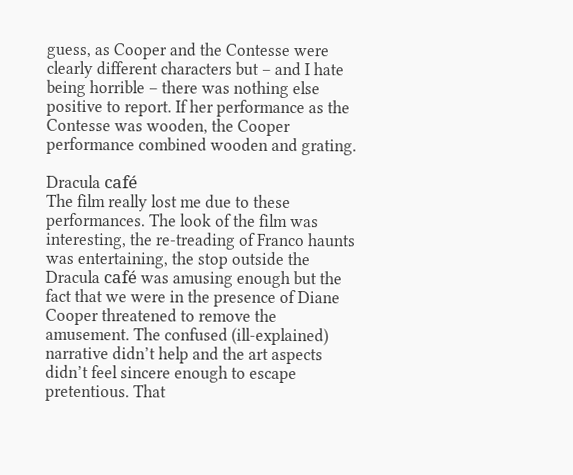guess, as Cooper and the Contesse were clearly different characters but – and I hate being horrible – there was nothing else positive to report. If her performance as the Contesse was wooden, the Cooper performance combined wooden and grating.

Dracula café
The film really lost me due to these performances. The look of the film was interesting, the re-treading of Franco haunts was entertaining, the stop outside the Dracula café was amusing enough but the fact that we were in the presence of Diane Cooper threatened to remove the amusement. The confused (ill-explained) narrative didn’t help and the art aspects didn’t feel sincere enough to escape pretentious. That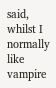said, whilst I normally like vampire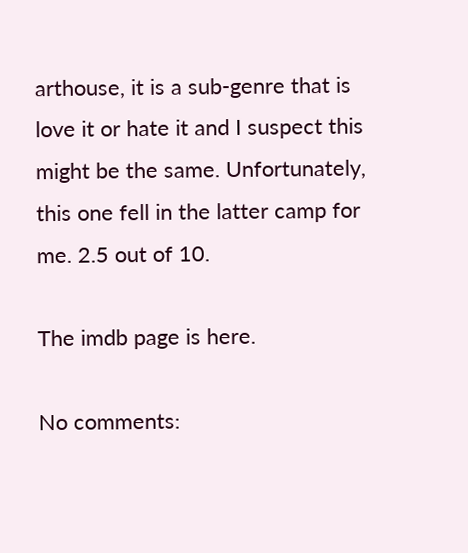arthouse, it is a sub-genre that is love it or hate it and I suspect this might be the same. Unfortunately, this one fell in the latter camp for me. 2.5 out of 10.

The imdb page is here.

No comments: